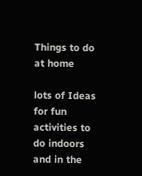Things to do at home

lots of Ideas for fun activities to do indoors and in the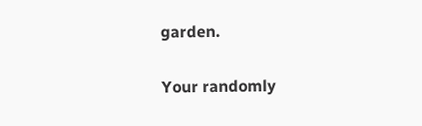garden.

Your randomly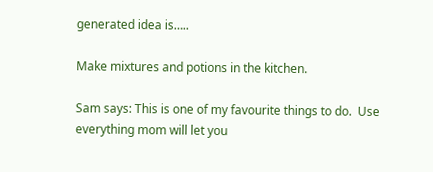generated idea is…..

Make mixtures and potions in the kitchen.

Sam says: This is one of my favourite things to do.  Use everything mom will let you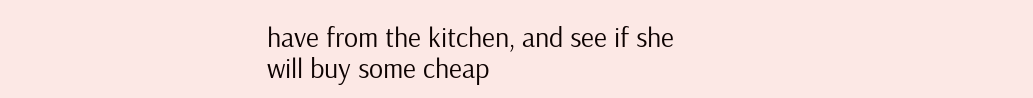have from the kitchen, and see if she will buy some cheap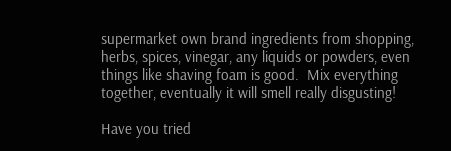supermarket own brand ingredients from shopping, herbs, spices, vinegar, any liquids or powders, even things like shaving foam is good.  Mix everything together, eventually it will smell really disgusting!

Have you tried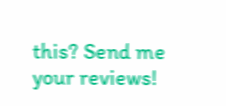this? Send me your reviews!